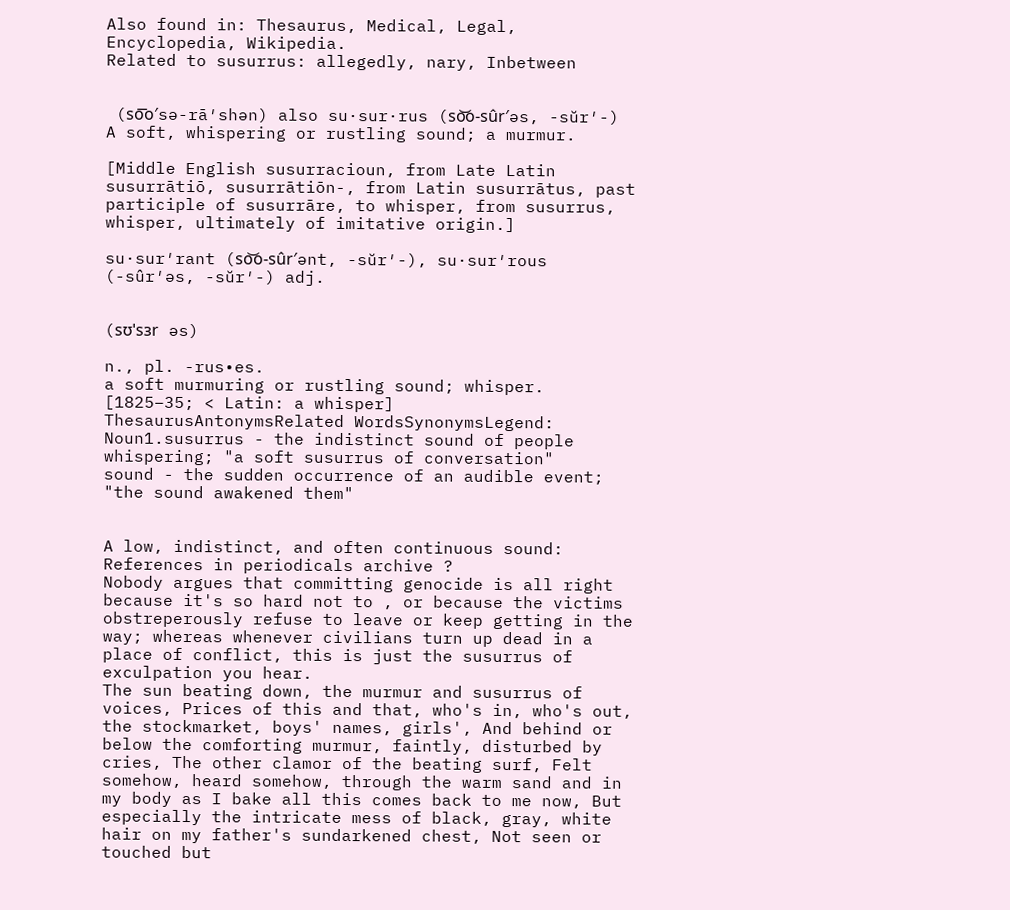Also found in: Thesaurus, Medical, Legal, Encyclopedia, Wikipedia.
Related to susurrus: allegedly, nary, Inbetween


 (so͞o′sə-rā′shən) also su·sur·rus (so͝o-sûr′əs, -sŭr′-)
A soft, whispering or rustling sound; a murmur.

[Middle English susurracioun, from Late Latin susurrātiō, susurrātiōn-, from Latin susurrātus, past participle of susurrāre, to whisper, from susurrus, whisper, ultimately of imitative origin.]

su·sur′rant (so͝o-sûr′ənt, -sŭr′-), su·sur′rous (-sûr′əs, -sŭr′-) adj.


(sʊˈsɜr əs)

n., pl. -rus•es.
a soft murmuring or rustling sound; whisper.
[1825–35; < Latin: a whisper]
ThesaurusAntonymsRelated WordsSynonymsLegend:
Noun1.susurrus - the indistinct sound of people whispering; "a soft susurrus of conversation"
sound - the sudden occurrence of an audible event; "the sound awakened them"


A low, indistinct, and often continuous sound:
References in periodicals archive ?
Nobody argues that committing genocide is all right because it's so hard not to , or because the victims obstreperously refuse to leave or keep getting in the way; whereas whenever civilians turn up dead in a place of conflict, this is just the susurrus of exculpation you hear.
The sun beating down, the murmur and susurrus of voices, Prices of this and that, who's in, who's out, the stockmarket, boys' names, girls', And behind or below the comforting murmur, faintly, disturbed by cries, The other clamor of the beating surf, Felt somehow, heard somehow, through the warm sand and in my body as I bake all this comes back to me now, But especially the intricate mess of black, gray, white hair on my father's sundarkened chest, Not seen or touched but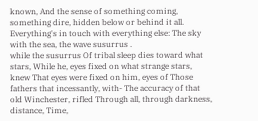known, And the sense of something coming, something dire, hidden below or behind it all.
Everything's in touch with everything else: The sky with the sea, the wave susurrus .
while the susurrus Of tribal sleep dies toward what stars, While he, eyes fixed on what strange stars, knew That eyes were fixed on him, eyes of Those fathers that incessantly, with- The accuracy of that old Winchester, rifled Through all, through darkness, distance, Time,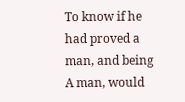To know if he had proved a man, and being A man, would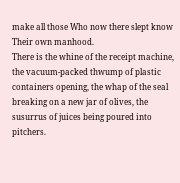make all those Who now there slept know Their own manhood.
There is the whine of the receipt machine, the vacuum-packed thwump of plastic containers opening, the whap of the seal breaking on a new jar of olives, the susurrus of juices being poured into pitchers.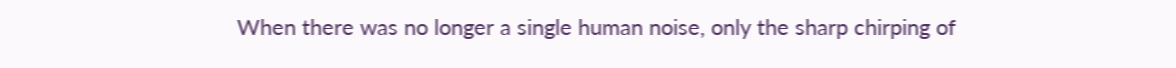When there was no longer a single human noise, only the sharp chirping of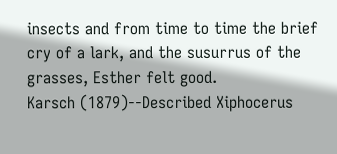insects and from time to time the brief cry of a lark, and the susurrus of the grasses, Esther felt good.
Karsch (1879)--Described Xiphocerus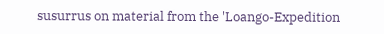susurrus on material from the 'Loango-Expedition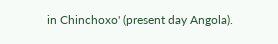in Chinchoxo' (present day Angola).